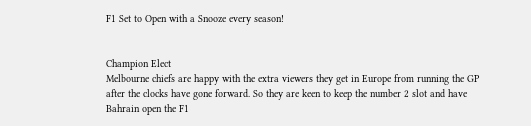F1 Set to Open with a Snooze every season!


Champion Elect
Melbourne chiefs are happy with the extra viewers they get in Europe from running the GP after the clocks have gone forward. So they are keen to keep the number 2 slot and have Bahrain open the F1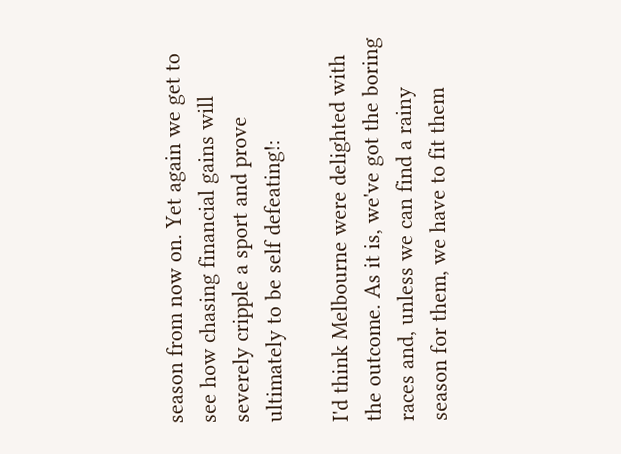season from now on. Yet again we get to see how chasing financial gains will severely cripple a sport and prove ultimately to be self defeating!:

I'd think Melbourne were delighted with the outcome. As it is, we've got the boring races and, unless we can find a rainy season for them, we have to fit them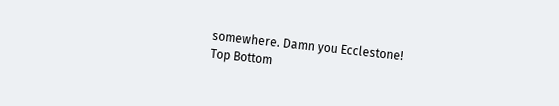somewhere. Damn you Ecclestone!
Top Bottom